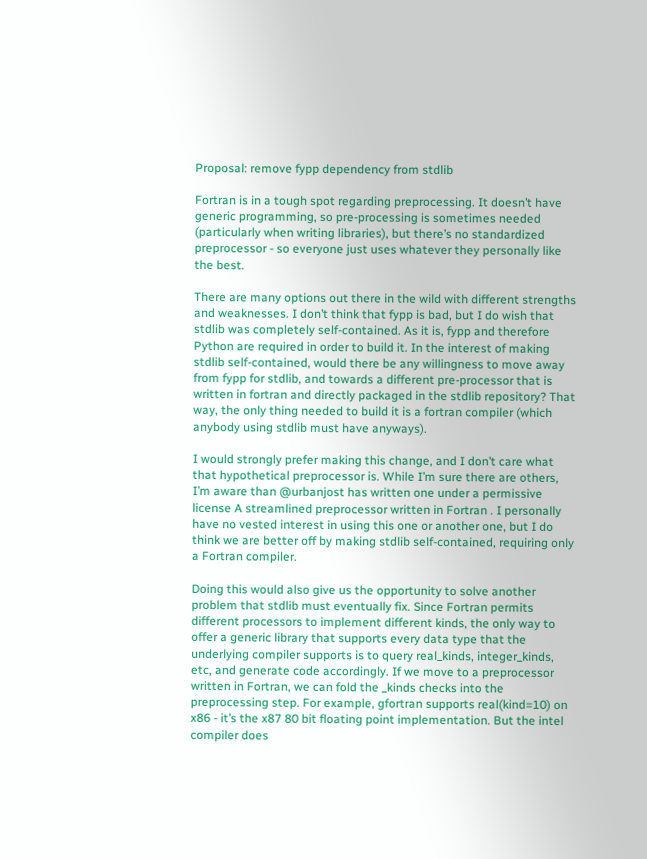Proposal: remove fypp dependency from stdlib

Fortran is in a tough spot regarding preprocessing. It doesn’t have generic programming, so pre-processing is sometimes needed (particularly when writing libraries), but there’s no standardized preprocessor - so everyone just uses whatever they personally like the best.

There are many options out there in the wild with different strengths and weaknesses. I don’t think that fypp is bad, but I do wish that stdlib was completely self-contained. As it is, fypp and therefore Python are required in order to build it. In the interest of making stdlib self-contained, would there be any willingness to move away from fypp for stdlib, and towards a different pre-processor that is written in fortran and directly packaged in the stdlib repository? That way, the only thing needed to build it is a fortran compiler (which anybody using stdlib must have anyways).

I would strongly prefer making this change, and I don’t care what that hypothetical preprocessor is. While I’m sure there are others, I’m aware than @urbanjost has written one under a permissive license A streamlined preprocessor written in Fortran . I personally have no vested interest in using this one or another one, but I do think we are better off by making stdlib self-contained, requiring only a Fortran compiler.

Doing this would also give us the opportunity to solve another problem that stdlib must eventually fix. Since Fortran permits different processors to implement different kinds, the only way to offer a generic library that supports every data type that the underlying compiler supports is to query real_kinds, integer_kinds, etc, and generate code accordingly. If we move to a preprocessor written in Fortran, we can fold the _kinds checks into the preprocessing step. For example, gfortran supports real(kind=10) on x86 - it’s the x87 80 bit floating point implementation. But the intel compiler does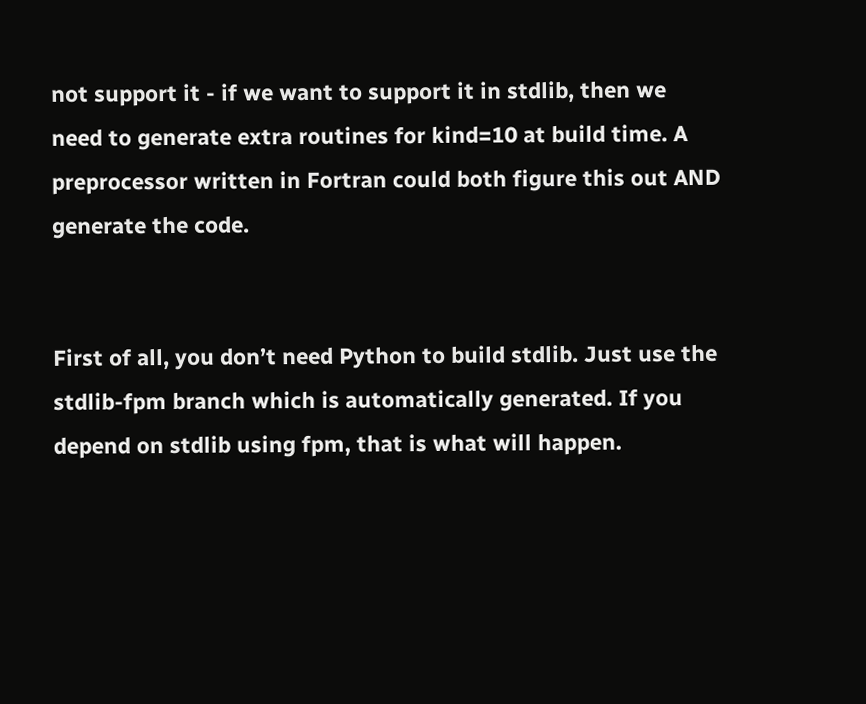not support it - if we want to support it in stdlib, then we need to generate extra routines for kind=10 at build time. A preprocessor written in Fortran could both figure this out AND generate the code.


First of all, you don’t need Python to build stdlib. Just use the stdlib-fpm branch which is automatically generated. If you depend on stdlib using fpm, that is what will happen.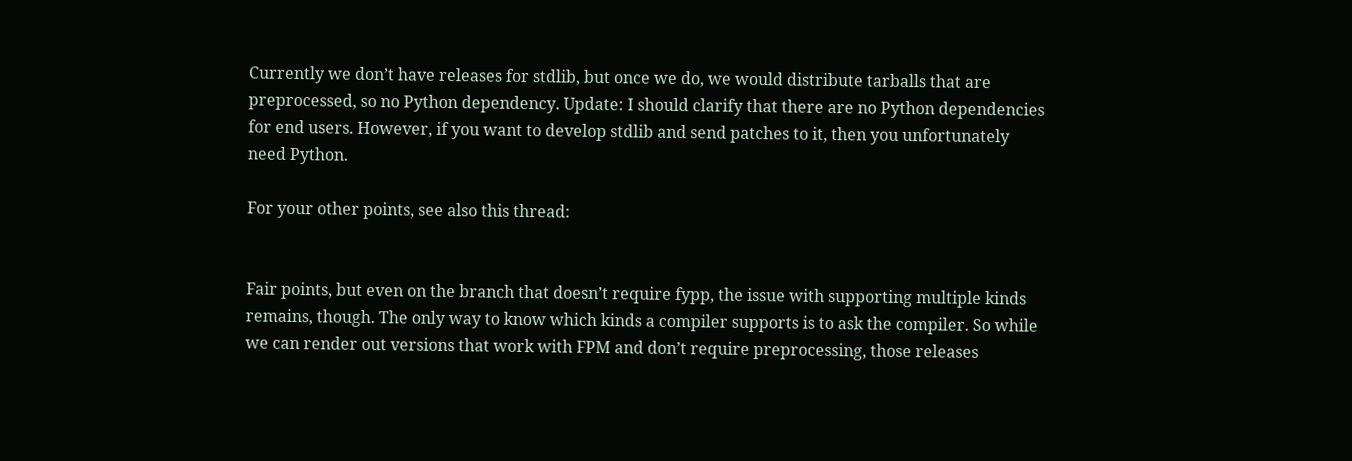Currently we don’t have releases for stdlib, but once we do, we would distribute tarballs that are preprocessed, so no Python dependency. Update: I should clarify that there are no Python dependencies for end users. However, if you want to develop stdlib and send patches to it, then you unfortunately need Python.

For your other points, see also this thread:


Fair points, but even on the branch that doesn’t require fypp, the issue with supporting multiple kinds remains, though. The only way to know which kinds a compiler supports is to ask the compiler. So while we can render out versions that work with FPM and don’t require preprocessing, those releases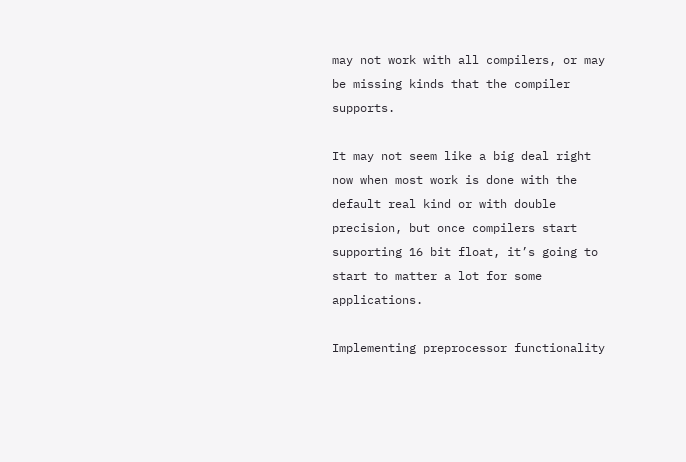may not work with all compilers, or may be missing kinds that the compiler supports.

It may not seem like a big deal right now when most work is done with the default real kind or with double precision, but once compilers start supporting 16 bit float, it’s going to start to matter a lot for some applications.

Implementing preprocessor functionality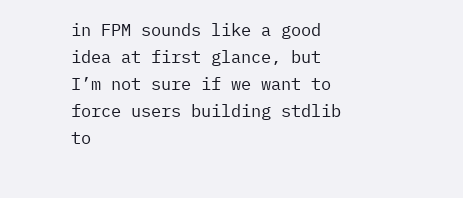in FPM sounds like a good idea at first glance, but I’m not sure if we want to force users building stdlib to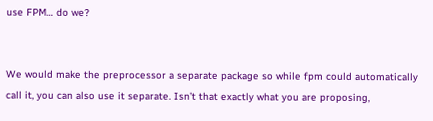use FPM… do we?


We would make the preprocessor a separate package so while fpm could automatically call it, you can also use it separate. Isn’t that exactly what you are proposing,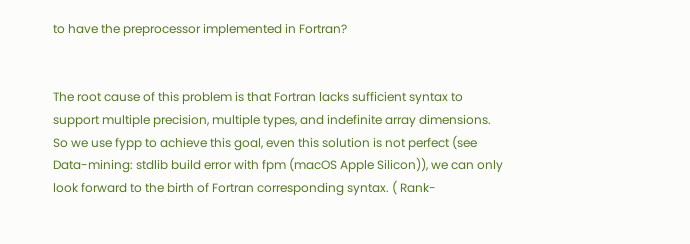to have the preprocessor implemented in Fortran?


The root cause of this problem is that Fortran lacks sufficient syntax to support multiple precision, multiple types, and indefinite array dimensions.
So we use fypp to achieve this goal, even this solution is not perfect (see Data-mining: stdlib build error with fpm (macOS Apple Silicon)), we can only look forward to the birth of Fortran corresponding syntax. ( Rank-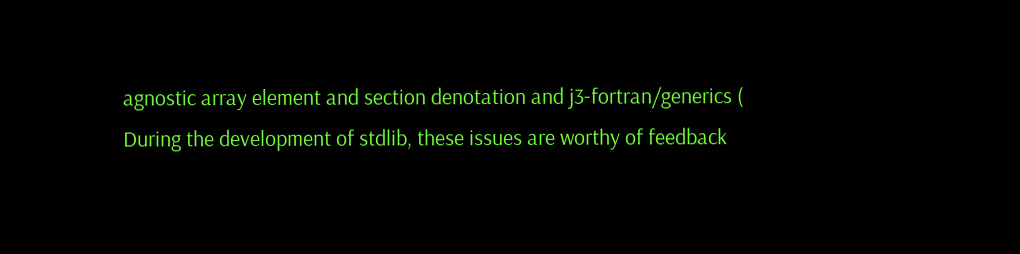agnostic array element and section denotation and j3-fortran/generics (
During the development of stdlib, these issues are worthy of feedback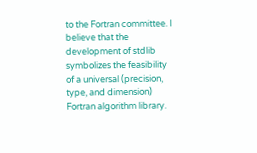to the Fortran committee. I believe that the development of stdlib symbolizes the feasibility of a universal (precision, type, and dimension) Fortran algorithm library.